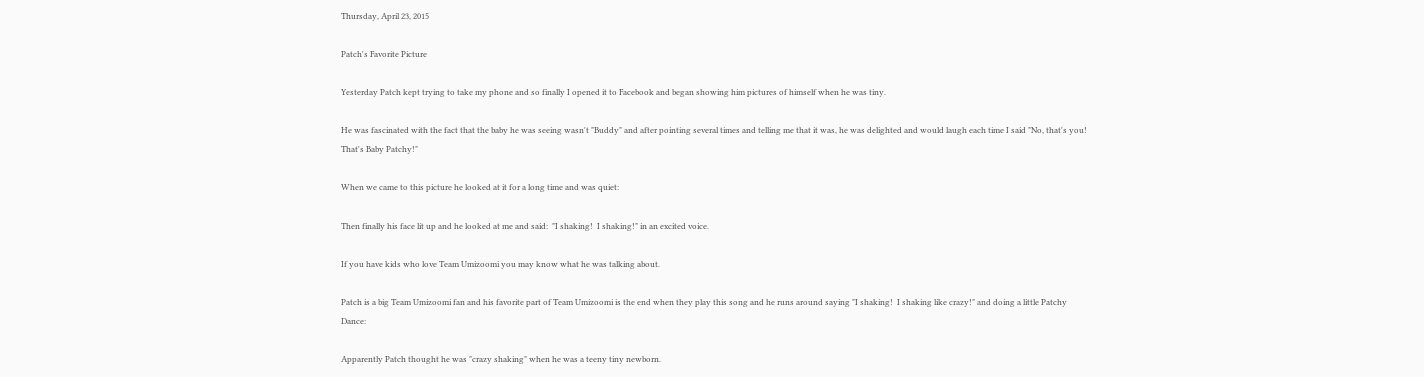Thursday, April 23, 2015

Patch's Favorite Picture

Yesterday Patch kept trying to take my phone and so finally I opened it to Facebook and began showing him pictures of himself when he was tiny.

He was fascinated with the fact that the baby he was seeing wasn't "Buddy" and after pointing several times and telling me that it was, he was delighted and would laugh each time I said "No, that's you!  That's Baby Patchy!"

When we came to this picture he looked at it for a long time and was quiet:

Then finally his face lit up and he looked at me and said:  "I shaking!  I shaking!" in an excited voice.

If you have kids who love Team Umizoomi you may know what he was talking about.

Patch is a big Team Umizoomi fan and his favorite part of Team Umizoomi is the end when they play this song and he runs around saying "I shaking!  I shaking like crazy!" and doing a little Patchy Dance:

Apparently Patch thought he was "crazy shaking" when he was a teeny tiny newborn.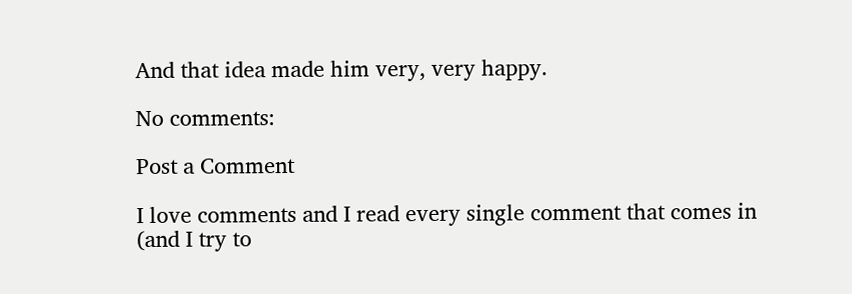And that idea made him very, very happy.

No comments:

Post a Comment

I love comments and I read every single comment that comes in (and I try to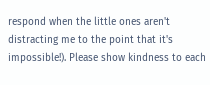respond when the little ones aren't distracting me to the point that it's impossible!). Please show kindness to each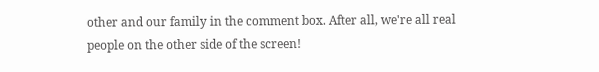other and our family in the comment box. After all, we're all real people on the other side of the screen!